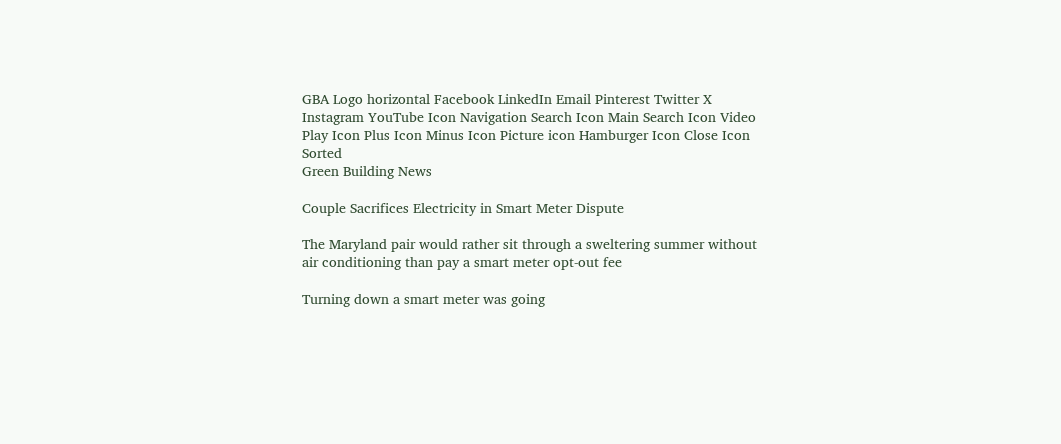GBA Logo horizontal Facebook LinkedIn Email Pinterest Twitter X Instagram YouTube Icon Navigation Search Icon Main Search Icon Video Play Icon Plus Icon Minus Icon Picture icon Hamburger Icon Close Icon Sorted
Green Building News

Couple Sacrifices Electricity in Smart Meter Dispute

The Maryland pair would rather sit through a sweltering summer without air conditioning than pay a smart meter opt-out fee

Turning down a smart meter was going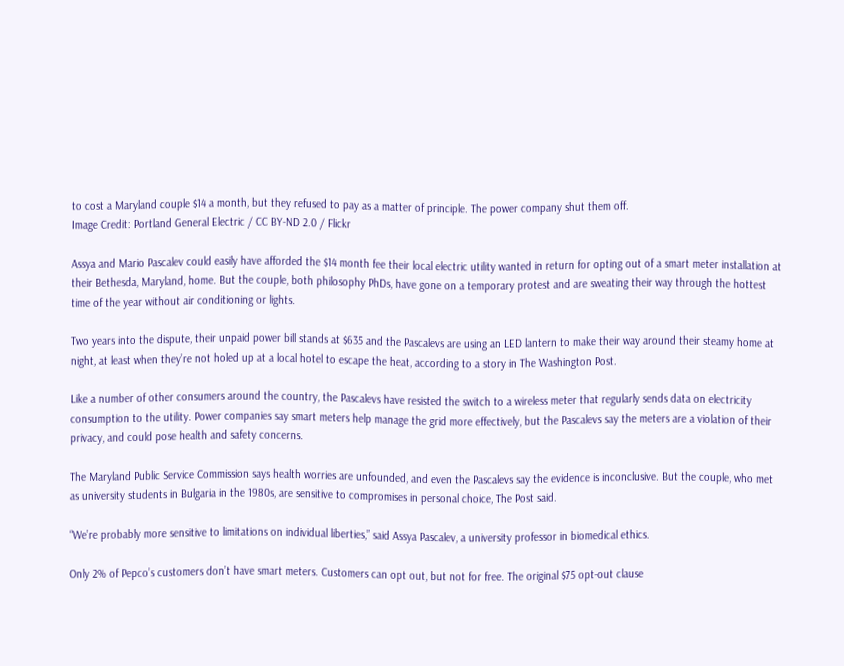to cost a Maryland couple $14 a month, but they refused to pay as a matter of principle. The power company shut them off.
Image Credit: Portland General Electric / CC BY-ND 2.0 / Flickr

Assya and Mario Pascalev could easily have afforded the $14 month fee their local electric utility wanted in return for opting out of a smart meter installation at their Bethesda, Maryland, home. But the couple, both philosophy PhDs, have gone on a temporary protest and are sweating their way through the hottest time of the year without air conditioning or lights.

Two years into the dispute, their unpaid power bill stands at $635 and the Pascalevs are using an LED lantern to make their way around their steamy home at night, at least when they’re not holed up at a local hotel to escape the heat, according to a story in The Washington Post.

Like a number of other consumers around the country, the Pascalevs have resisted the switch to a wireless meter that regularly sends data on electricity consumption to the utility. Power companies say smart meters help manage the grid more effectively, but the Pascalevs say the meters are a violation of their privacy, and could pose health and safety concerns.

The Maryland Public Service Commission says health worries are unfounded, and even the Pascalevs say the evidence is inconclusive. But the couple, who met as university students in Bulgaria in the 1980s, are sensitive to compromises in personal choice, The Post said.

“We’re probably more sensitive to limitations on individual liberties,” said Assya Pascalev, a university professor in biomedical ethics.

Only 2% of Pepco’s customers don’t have smart meters. Customers can opt out, but not for free. The original $75 opt-out clause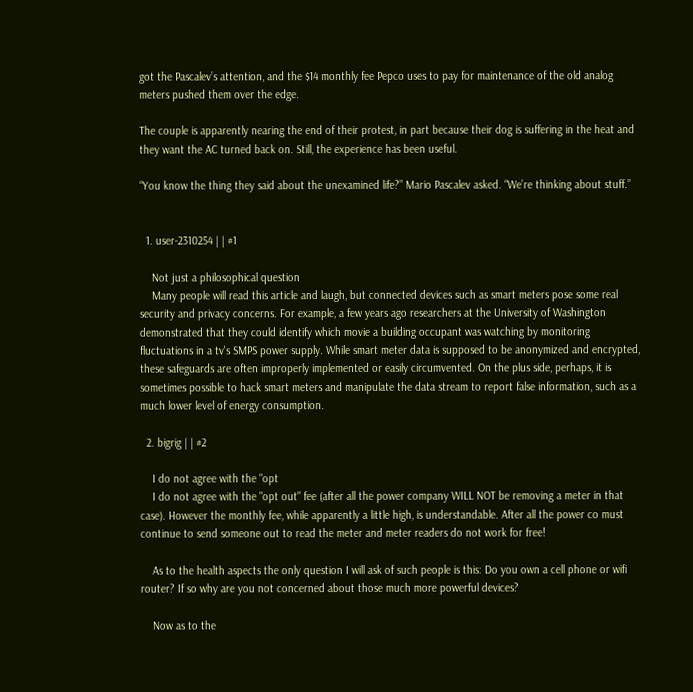got the Pascalev’s attention, and the $14 monthly fee Pepco uses to pay for maintenance of the old analog meters pushed them over the edge.

The couple is apparently nearing the end of their protest, in part because their dog is suffering in the heat and they want the AC turned back on. Still, the experience has been useful.

“You know the thing they said about the unexamined life?” Mario Pascalev asked. “We’re thinking about stuff.”


  1. user-2310254 | | #1

    Not just a philosophical question
    Many people will read this article and laugh, but connected devices such as smart meters pose some real security and privacy concerns. For example, a few years ago researchers at the University of Washington demonstrated that they could identify which movie a building occupant was watching by monitoring fluctuations in a tv's SMPS power supply. While smart meter data is supposed to be anonymized and encrypted, these safeguards are often improperly implemented or easily circumvented. On the plus side, perhaps, it is sometimes possible to hack smart meters and manipulate the data stream to report false information, such as a much lower level of energy consumption.

  2. bigrig | | #2

    I do not agree with the "opt
    I do not agree with the "opt out" fee (after all the power company WILL NOT be removing a meter in that case). However the monthly fee, while apparently a little high, is understandable. After all the power co must continue to send someone out to read the meter and meter readers do not work for free!

    As to the health aspects the only question I will ask of such people is this: Do you own a cell phone or wifi router? If so why are you not concerned about those much more powerful devices?

    Now as to the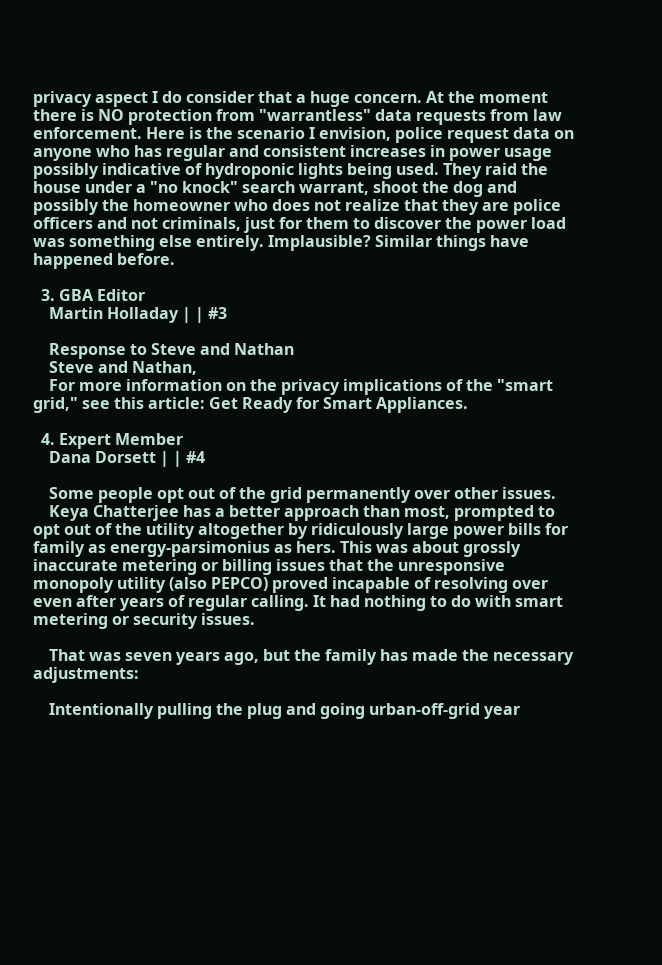privacy aspect I do consider that a huge concern. At the moment there is NO protection from "warrantless" data requests from law enforcement. Here is the scenario I envision, police request data on anyone who has regular and consistent increases in power usage possibly indicative of hydroponic lights being used. They raid the house under a "no knock" search warrant, shoot the dog and possibly the homeowner who does not realize that they are police officers and not criminals, just for them to discover the power load was something else entirely. Implausible? Similar things have happened before.

  3. GBA Editor
    Martin Holladay | | #3

    Response to Steve and Nathan
    Steve and Nathan,
    For more information on the privacy implications of the "smart grid," see this article: Get Ready for Smart Appliances.

  4. Expert Member
    Dana Dorsett | | #4

    Some people opt out of the grid permanently over other issues.
    Keya Chatterjee has a better approach than most, prompted to opt out of the utility altogether by ridiculously large power bills for family as energy-parsimonius as hers. This was about grossly inaccurate metering or billing issues that the unresponsive monopoly utility (also PEPCO) proved incapable of resolving over even after years of regular calling. It had nothing to do with smart metering or security issues.

    That was seven years ago, but the family has made the necessary adjustments:

    Intentionally pulling the plug and going urban-off-grid year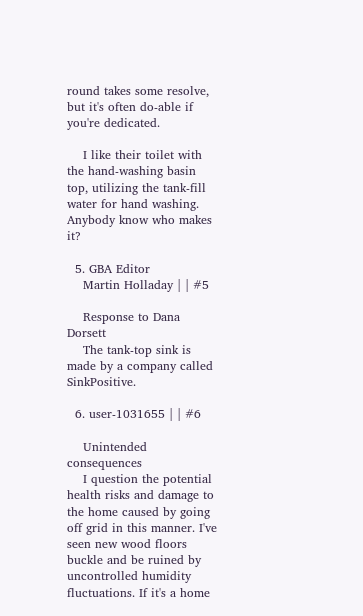round takes some resolve, but it's often do-able if you're dedicated.

    I like their toilet with the hand-washing basin top, utilizing the tank-fill water for hand washing. Anybody know who makes it?

  5. GBA Editor
    Martin Holladay | | #5

    Response to Dana Dorsett
    The tank-top sink is made by a company called SinkPositive.

  6. user-1031655 | | #6

    Unintended consequences
    I question the potential health risks and damage to the home caused by going off grid in this manner. I've seen new wood floors buckle and be ruined by uncontrolled humidity fluctuations. If it's a home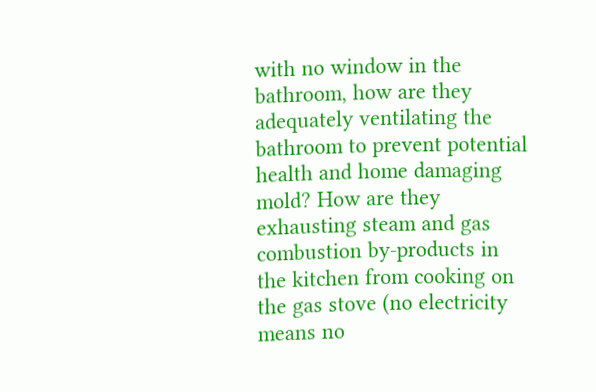with no window in the bathroom, how are they adequately ventilating the bathroom to prevent potential health and home damaging mold? How are they exhausting steam and gas combustion by-products in the kitchen from cooking on the gas stove (no electricity means no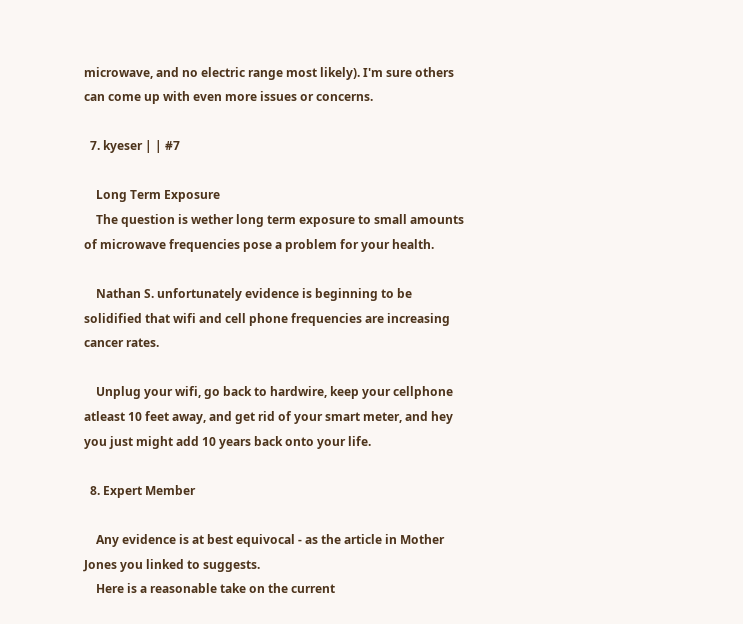microwave, and no electric range most likely). I'm sure others can come up with even more issues or concerns.

  7. kyeser | | #7

    Long Term Exposure
    The question is wether long term exposure to small amounts of microwave frequencies pose a problem for your health.

    Nathan S. unfortunately evidence is beginning to be solidified that wifi and cell phone frequencies are increasing cancer rates.

    Unplug your wifi, go back to hardwire, keep your cellphone atleast 10 feet away, and get rid of your smart meter, and hey you just might add 10 years back onto your life.

  8. Expert Member

    Any evidence is at best equivocal - as the article in Mother Jones you linked to suggests.
    Here is a reasonable take on the current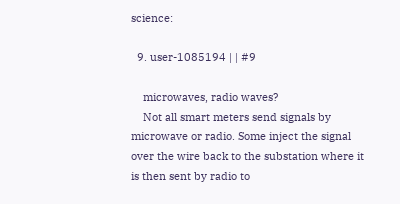science:

  9. user-1085194 | | #9

    microwaves, radio waves?
    Not all smart meters send signals by microwave or radio. Some inject the signal over the wire back to the substation where it is then sent by radio to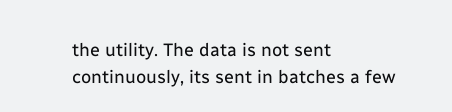the utility. The data is not sent continuously, its sent in batches a few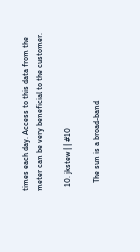times each day. Access to this data from the meter can be very beneficial to the customer.

  10. jkstew | | #10

    The sun is a broad-band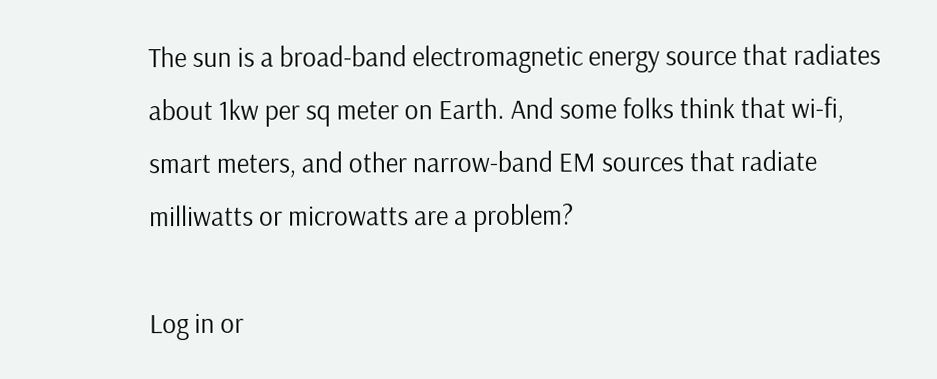The sun is a broad-band electromagnetic energy source that radiates about 1kw per sq meter on Earth. And some folks think that wi-fi, smart meters, and other narrow-band EM sources that radiate milliwatts or microwatts are a problem?

Log in or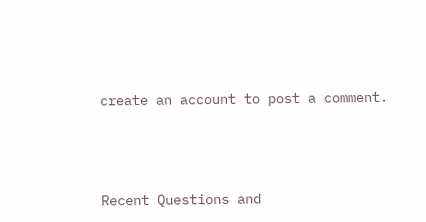create an account to post a comment.



Recent Questions and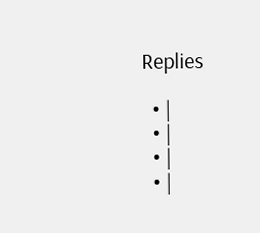Replies

  • |
  • |
  • |
  • |